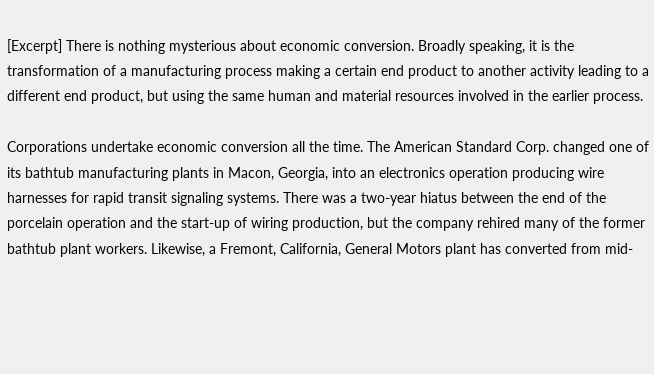[Excerpt] There is nothing mysterious about economic conversion. Broadly speaking, it is the transformation of a manufacturing process making a certain end product to another activity leading to a different end product, but using the same human and material resources involved in the earlier process.

Corporations undertake economic conversion all the time. The American Standard Corp. changed one of its bathtub manufacturing plants in Macon, Georgia, into an electronics operation producing wire harnesses for rapid transit signaling systems. There was a two-year hiatus between the end of the porcelain operation and the start-up of wiring production, but the company rehired many of the former bathtub plant workers. Likewise, a Fremont, California, General Motors plant has converted from mid-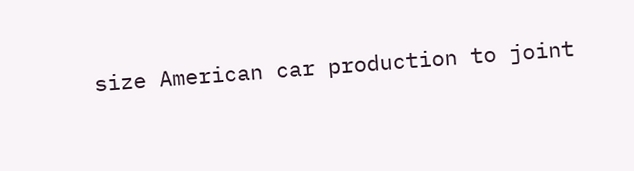size American car production to joint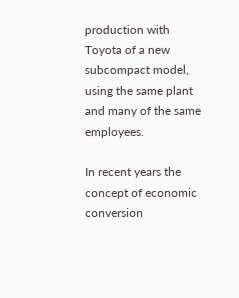production with Toyota of a new subcompact model, using the same plant and many of the same employees.

In recent years the concept of economic conversion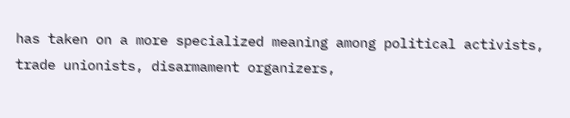has taken on a more specialized meaning among political activists, trade unionists, disarmament organizers,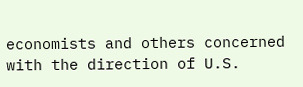economists and others concerned with the direction of U.S.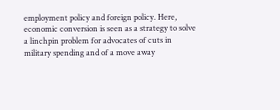employment policy and foreign policy. Here, economic conversion is seen as a strategy to solve a linchpin problem for advocates of cuts in military spending and of a move away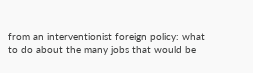from an interventionist foreign policy: what to do about the many jobs that would be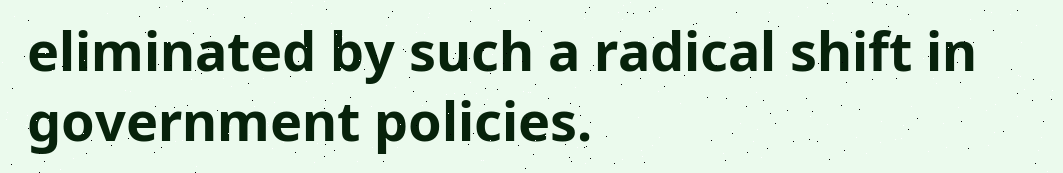eliminated by such a radical shift in government policies.